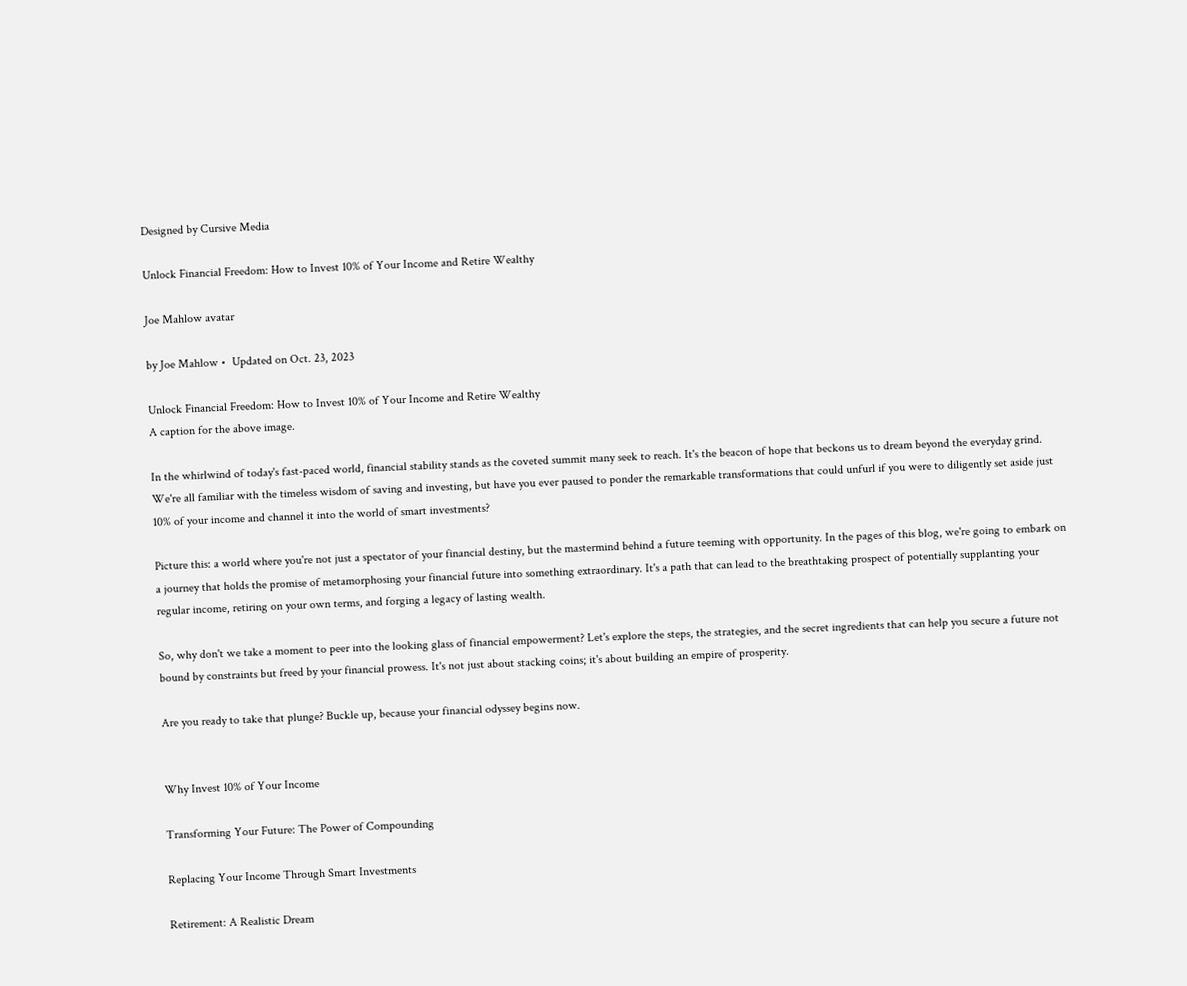Designed by Cursive Media

Unlock Financial Freedom: How to Invest 10% of Your Income and Retire Wealthy

Joe Mahlow avatar

by Joe Mahlow •  Updated on Oct. 23, 2023

Unlock Financial Freedom: How to Invest 10% of Your Income and Retire Wealthy
A caption for the above image.

In the whirlwind of today's fast-paced world, financial stability stands as the coveted summit many seek to reach. It's the beacon of hope that beckons us to dream beyond the everyday grind. We're all familiar with the timeless wisdom of saving and investing, but have you ever paused to ponder the remarkable transformations that could unfurl if you were to diligently set aside just 10% of your income and channel it into the world of smart investments?

Picture this: a world where you're not just a spectator of your financial destiny, but the mastermind behind a future teeming with opportunity. In the pages of this blog, we're going to embark on a journey that holds the promise of metamorphosing your financial future into something extraordinary. It's a path that can lead to the breathtaking prospect of potentially supplanting your regular income, retiring on your own terms, and forging a legacy of lasting wealth.

So, why don't we take a moment to peer into the looking glass of financial empowerment? Let's explore the steps, the strategies, and the secret ingredients that can help you secure a future not bound by constraints but freed by your financial prowess. It's not just about stacking coins; it's about building an empire of prosperity.

Are you ready to take that plunge? Buckle up, because your financial odyssey begins now.


Why Invest 10% of Your Income

Transforming Your Future: The Power of Compounding

Replacing Your Income Through Smart Investments

Retirement: A Realistic Dream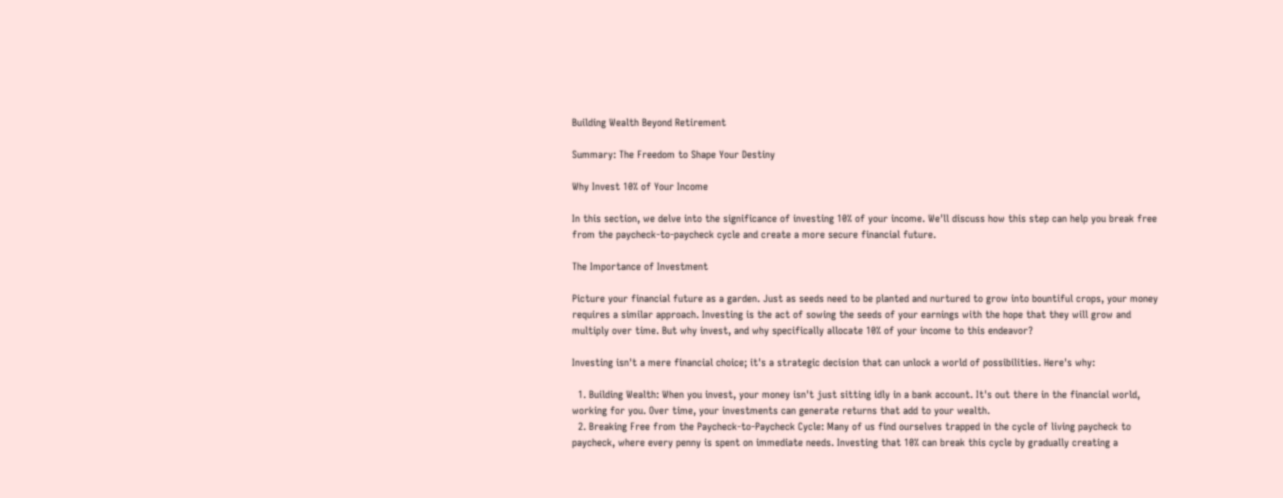Building Wealth Beyond Retirement

Summary: The Freedom to Shape Your Destiny

Why Invest 10% of Your Income

In this section, we delve into the significance of investing 10% of your income. We'll discuss how this step can help you break free from the paycheck-to-paycheck cycle and create a more secure financial future.

The Importance of Investment

Picture your financial future as a garden. Just as seeds need to be planted and nurtured to grow into bountiful crops, your money requires a similar approach. Investing is the act of sowing the seeds of your earnings with the hope that they will grow and multiply over time. But why invest, and why specifically allocate 10% of your income to this endeavor?

Investing isn't a mere financial choice; it's a strategic decision that can unlock a world of possibilities. Here's why:

  1. Building Wealth: When you invest, your money isn't just sitting idly in a bank account. It's out there in the financial world, working for you. Over time, your investments can generate returns that add to your wealth.
  2. Breaking Free from the Paycheck-to-Paycheck Cycle: Many of us find ourselves trapped in the cycle of living paycheck to paycheck, where every penny is spent on immediate needs. Investing that 10% can break this cycle by gradually creating a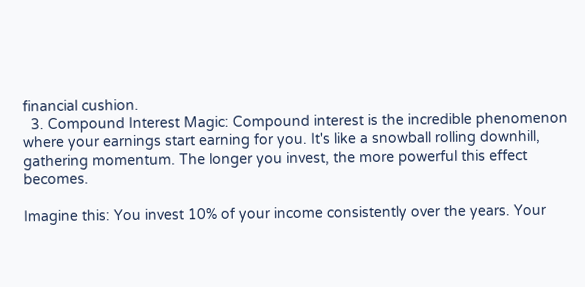financial cushion.
  3. Compound Interest Magic: Compound interest is the incredible phenomenon where your earnings start earning for you. It's like a snowball rolling downhill, gathering momentum. The longer you invest, the more powerful this effect becomes.

Imagine this: You invest 10% of your income consistently over the years. Your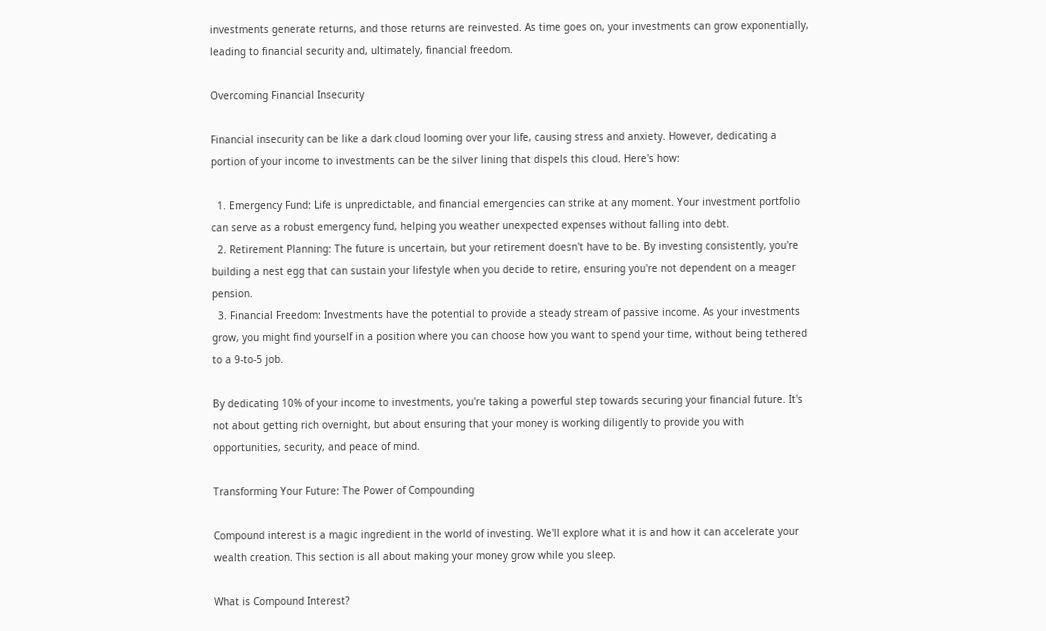investments generate returns, and those returns are reinvested. As time goes on, your investments can grow exponentially, leading to financial security and, ultimately, financial freedom.

Overcoming Financial Insecurity

Financial insecurity can be like a dark cloud looming over your life, causing stress and anxiety. However, dedicating a portion of your income to investments can be the silver lining that dispels this cloud. Here's how:

  1. Emergency Fund: Life is unpredictable, and financial emergencies can strike at any moment. Your investment portfolio can serve as a robust emergency fund, helping you weather unexpected expenses without falling into debt.
  2. Retirement Planning: The future is uncertain, but your retirement doesn't have to be. By investing consistently, you're building a nest egg that can sustain your lifestyle when you decide to retire, ensuring you're not dependent on a meager pension.
  3. Financial Freedom: Investments have the potential to provide a steady stream of passive income. As your investments grow, you might find yourself in a position where you can choose how you want to spend your time, without being tethered to a 9-to-5 job.

By dedicating 10% of your income to investments, you're taking a powerful step towards securing your financial future. It's not about getting rich overnight, but about ensuring that your money is working diligently to provide you with opportunities, security, and peace of mind.

Transforming Your Future: The Power of Compounding

Compound interest is a magic ingredient in the world of investing. We'll explore what it is and how it can accelerate your wealth creation. This section is all about making your money grow while you sleep.

What is Compound Interest?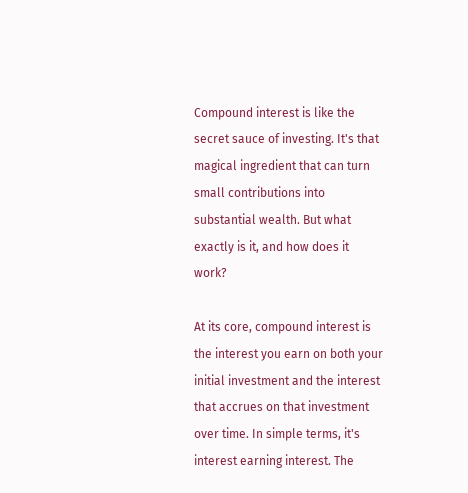Compound interest is like the secret sauce of investing. It's that magical ingredient that can turn small contributions into substantial wealth. But what exactly is it, and how does it work?

At its core, compound interest is the interest you earn on both your initial investment and the interest that accrues on that investment over time. In simple terms, it's interest earning interest. The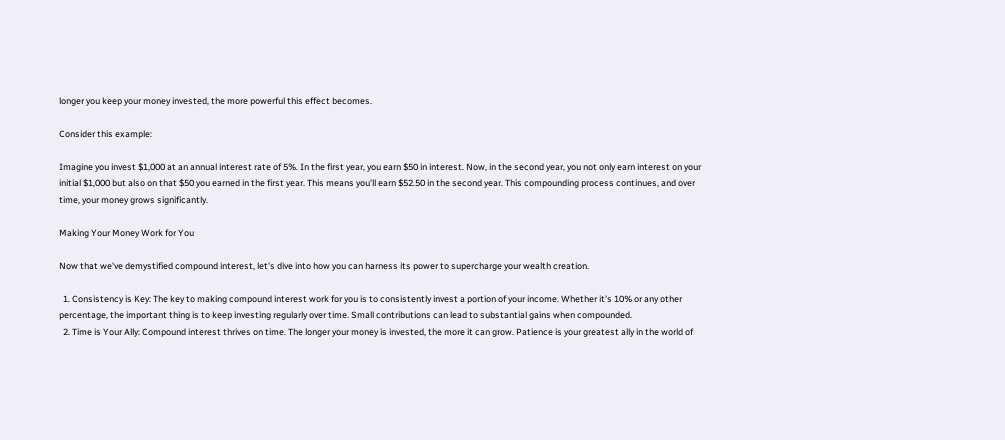longer you keep your money invested, the more powerful this effect becomes.

Consider this example:

Imagine you invest $1,000 at an annual interest rate of 5%. In the first year, you earn $50 in interest. Now, in the second year, you not only earn interest on your initial $1,000 but also on that $50 you earned in the first year. This means you'll earn $52.50 in the second year. This compounding process continues, and over time, your money grows significantly.

Making Your Money Work for You

Now that we've demystified compound interest, let's dive into how you can harness its power to supercharge your wealth creation.

  1. Consistency is Key: The key to making compound interest work for you is to consistently invest a portion of your income. Whether it's 10% or any other percentage, the important thing is to keep investing regularly over time. Small contributions can lead to substantial gains when compounded.
  2. Time is Your Ally: Compound interest thrives on time. The longer your money is invested, the more it can grow. Patience is your greatest ally in the world of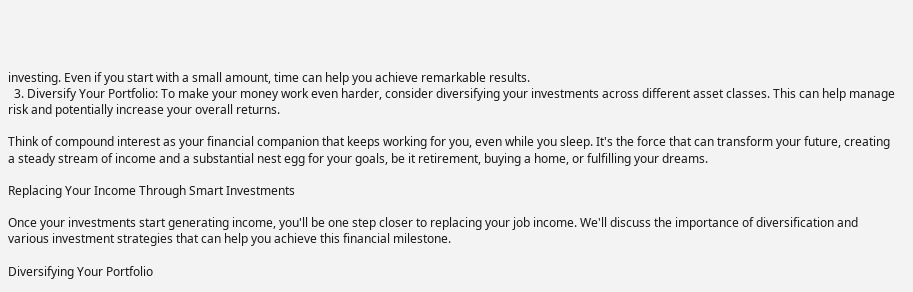investing. Even if you start with a small amount, time can help you achieve remarkable results.
  3. Diversify Your Portfolio: To make your money work even harder, consider diversifying your investments across different asset classes. This can help manage risk and potentially increase your overall returns.

Think of compound interest as your financial companion that keeps working for you, even while you sleep. It's the force that can transform your future, creating a steady stream of income and a substantial nest egg for your goals, be it retirement, buying a home, or fulfilling your dreams.

Replacing Your Income Through Smart Investments

Once your investments start generating income, you'll be one step closer to replacing your job income. We'll discuss the importance of diversification and various investment strategies that can help you achieve this financial milestone.

Diversifying Your Portfolio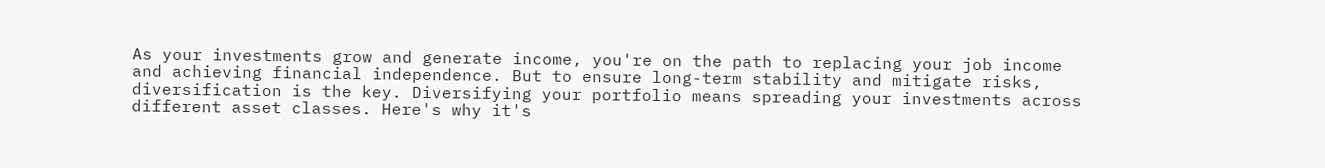As your investments grow and generate income, you're on the path to replacing your job income and achieving financial independence. But to ensure long-term stability and mitigate risks, diversification is the key. Diversifying your portfolio means spreading your investments across different asset classes. Here's why it's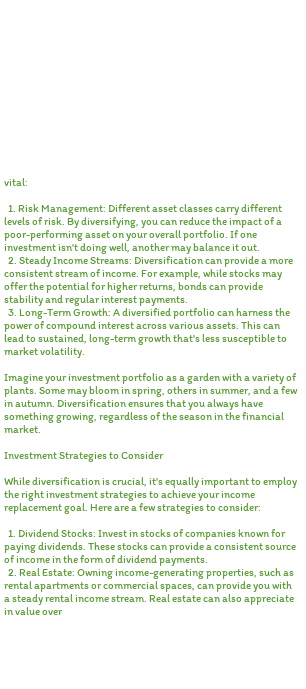vital:

  1. Risk Management: Different asset classes carry different levels of risk. By diversifying, you can reduce the impact of a poor-performing asset on your overall portfolio. If one investment isn't doing well, another may balance it out.
  2. Steady Income Streams: Diversification can provide a more consistent stream of income. For example, while stocks may offer the potential for higher returns, bonds can provide stability and regular interest payments.
  3. Long-Term Growth: A diversified portfolio can harness the power of compound interest across various assets. This can lead to sustained, long-term growth that's less susceptible to market volatility.

Imagine your investment portfolio as a garden with a variety of plants. Some may bloom in spring, others in summer, and a few in autumn. Diversification ensures that you always have something growing, regardless of the season in the financial market.

Investment Strategies to Consider

While diversification is crucial, it's equally important to employ the right investment strategies to achieve your income replacement goal. Here are a few strategies to consider:

  1. Dividend Stocks: Invest in stocks of companies known for paying dividends. These stocks can provide a consistent source of income in the form of dividend payments.
  2. Real Estate: Owning income-generating properties, such as rental apartments or commercial spaces, can provide you with a steady rental income stream. Real estate can also appreciate in value over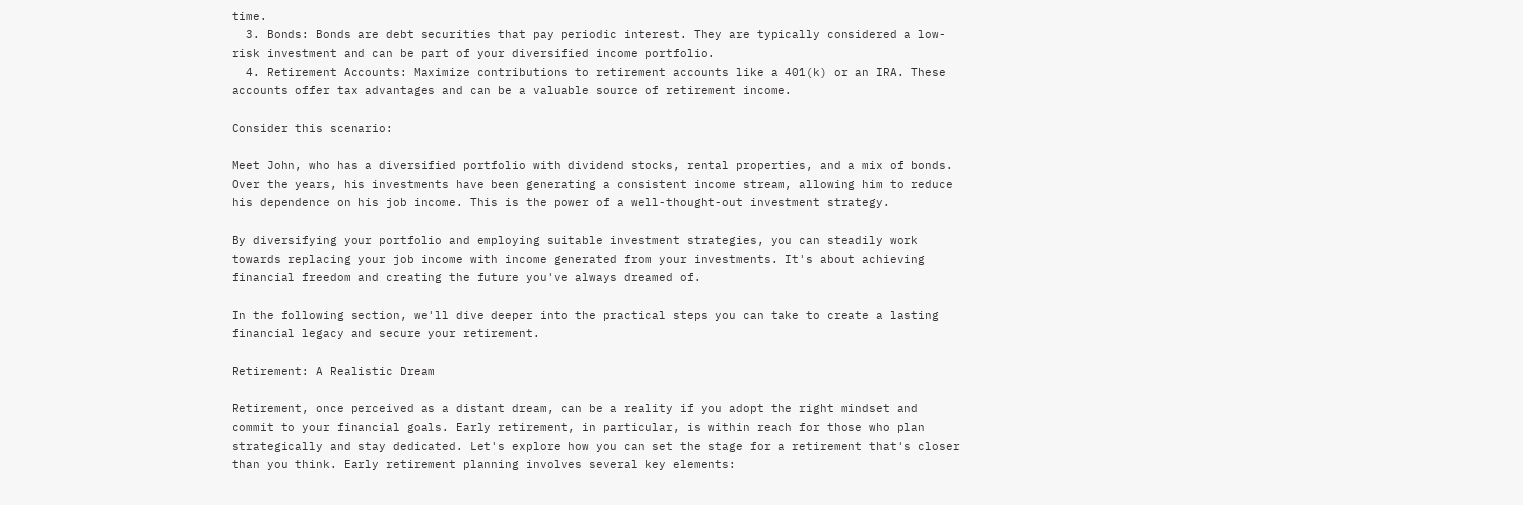time.
  3. Bonds: Bonds are debt securities that pay periodic interest. They are typically considered a low-risk investment and can be part of your diversified income portfolio.
  4. Retirement Accounts: Maximize contributions to retirement accounts like a 401(k) or an IRA. These accounts offer tax advantages and can be a valuable source of retirement income.

Consider this scenario:

Meet John, who has a diversified portfolio with dividend stocks, rental properties, and a mix of bonds. Over the years, his investments have been generating a consistent income stream, allowing him to reduce his dependence on his job income. This is the power of a well-thought-out investment strategy.

By diversifying your portfolio and employing suitable investment strategies, you can steadily work towards replacing your job income with income generated from your investments. It's about achieving financial freedom and creating the future you've always dreamed of.

In the following section, we'll dive deeper into the practical steps you can take to create a lasting financial legacy and secure your retirement.

Retirement: A Realistic Dream

Retirement, once perceived as a distant dream, can be a reality if you adopt the right mindset and commit to your financial goals. Early retirement, in particular, is within reach for those who plan strategically and stay dedicated. Let's explore how you can set the stage for a retirement that's closer than you think. Early retirement planning involves several key elements: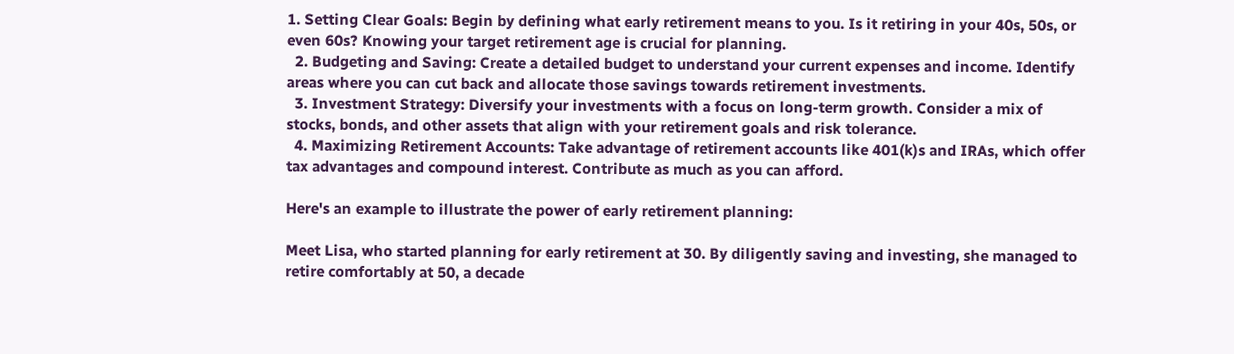1. Setting Clear Goals: Begin by defining what early retirement means to you. Is it retiring in your 40s, 50s, or even 60s? Knowing your target retirement age is crucial for planning.
  2. Budgeting and Saving: Create a detailed budget to understand your current expenses and income. Identify areas where you can cut back and allocate those savings towards retirement investments.
  3. Investment Strategy: Diversify your investments with a focus on long-term growth. Consider a mix of stocks, bonds, and other assets that align with your retirement goals and risk tolerance.
  4. Maximizing Retirement Accounts: Take advantage of retirement accounts like 401(k)s and IRAs, which offer tax advantages and compound interest. Contribute as much as you can afford.

Here's an example to illustrate the power of early retirement planning:

Meet Lisa, who started planning for early retirement at 30. By diligently saving and investing, she managed to retire comfortably at 50, a decade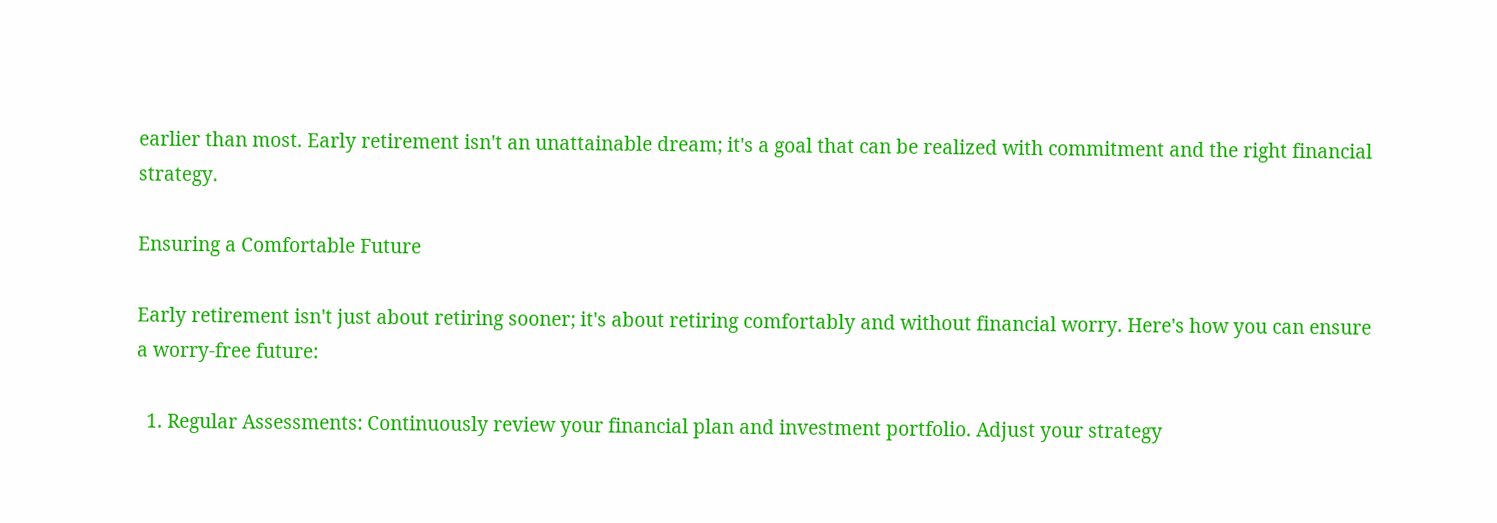earlier than most. Early retirement isn't an unattainable dream; it's a goal that can be realized with commitment and the right financial strategy.

Ensuring a Comfortable Future

Early retirement isn't just about retiring sooner; it's about retiring comfortably and without financial worry. Here's how you can ensure a worry-free future:

  1. Regular Assessments: Continuously review your financial plan and investment portfolio. Adjust your strategy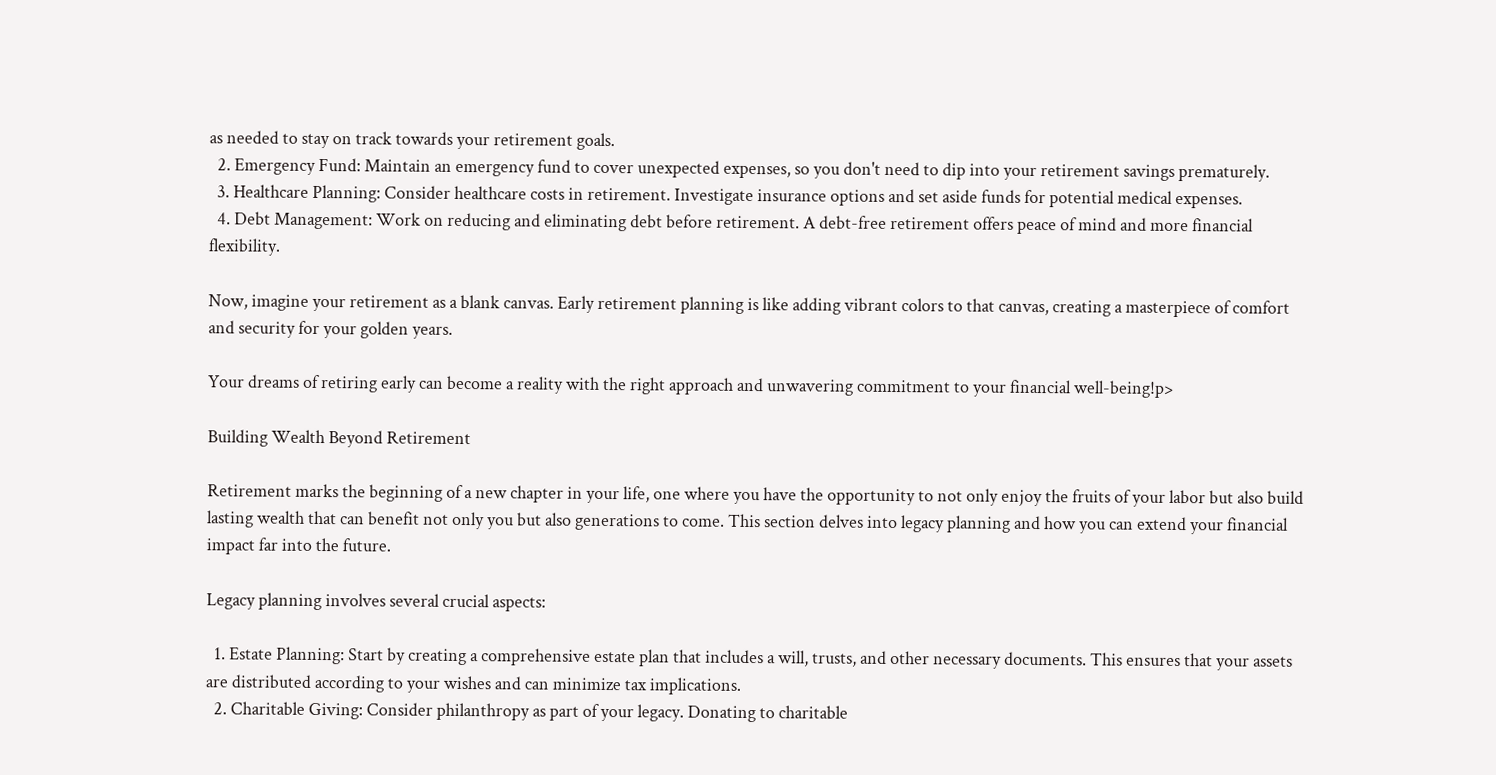as needed to stay on track towards your retirement goals.
  2. Emergency Fund: Maintain an emergency fund to cover unexpected expenses, so you don't need to dip into your retirement savings prematurely.
  3. Healthcare Planning: Consider healthcare costs in retirement. Investigate insurance options and set aside funds for potential medical expenses.
  4. Debt Management: Work on reducing and eliminating debt before retirement. A debt-free retirement offers peace of mind and more financial flexibility.

Now, imagine your retirement as a blank canvas. Early retirement planning is like adding vibrant colors to that canvas, creating a masterpiece of comfort and security for your golden years.

Your dreams of retiring early can become a reality with the right approach and unwavering commitment to your financial well-being!p>

Building Wealth Beyond Retirement

Retirement marks the beginning of a new chapter in your life, one where you have the opportunity to not only enjoy the fruits of your labor but also build lasting wealth that can benefit not only you but also generations to come. This section delves into legacy planning and how you can extend your financial impact far into the future.

Legacy planning involves several crucial aspects:

  1. Estate Planning: Start by creating a comprehensive estate plan that includes a will, trusts, and other necessary documents. This ensures that your assets are distributed according to your wishes and can minimize tax implications.
  2. Charitable Giving: Consider philanthropy as part of your legacy. Donating to charitable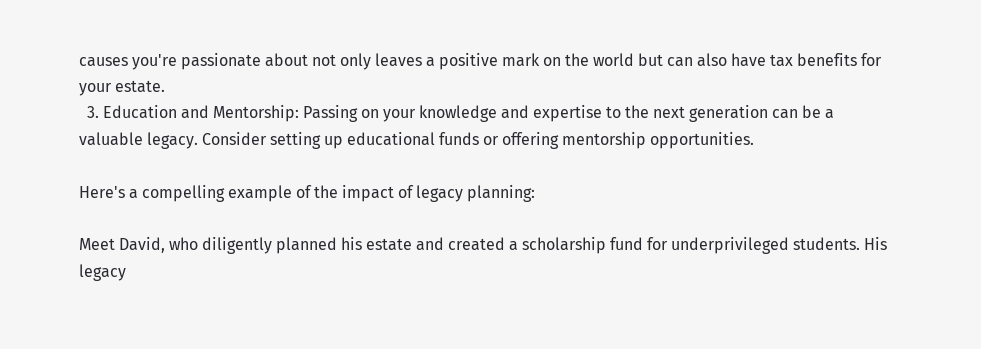causes you're passionate about not only leaves a positive mark on the world but can also have tax benefits for your estate.
  3. Education and Mentorship: Passing on your knowledge and expertise to the next generation can be a valuable legacy. Consider setting up educational funds or offering mentorship opportunities.

Here's a compelling example of the impact of legacy planning:

Meet David, who diligently planned his estate and created a scholarship fund for underprivileged students. His legacy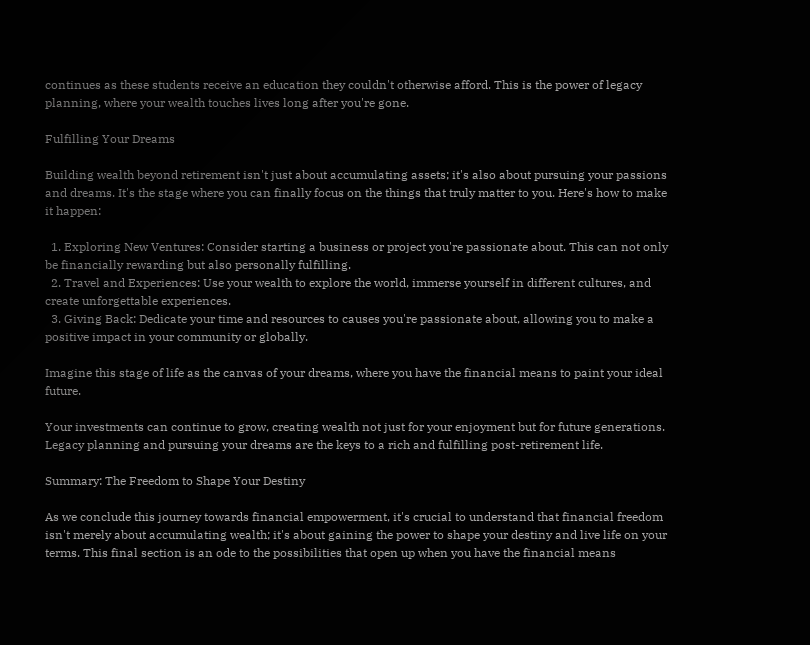continues as these students receive an education they couldn't otherwise afford. This is the power of legacy planning, where your wealth touches lives long after you're gone.

Fulfilling Your Dreams

Building wealth beyond retirement isn't just about accumulating assets; it's also about pursuing your passions and dreams. It's the stage where you can finally focus on the things that truly matter to you. Here's how to make it happen:

  1. Exploring New Ventures: Consider starting a business or project you're passionate about. This can not only be financially rewarding but also personally fulfilling.
  2. Travel and Experiences: Use your wealth to explore the world, immerse yourself in different cultures, and create unforgettable experiences.
  3. Giving Back: Dedicate your time and resources to causes you're passionate about, allowing you to make a positive impact in your community or globally.

Imagine this stage of life as the canvas of your dreams, where you have the financial means to paint your ideal future.

Your investments can continue to grow, creating wealth not just for your enjoyment but for future generations. Legacy planning and pursuing your dreams are the keys to a rich and fulfilling post-retirement life.

Summary: The Freedom to Shape Your Destiny

As we conclude this journey towards financial empowerment, it's crucial to understand that financial freedom isn't merely about accumulating wealth; it's about gaining the power to shape your destiny and live life on your terms. This final section is an ode to the possibilities that open up when you have the financial means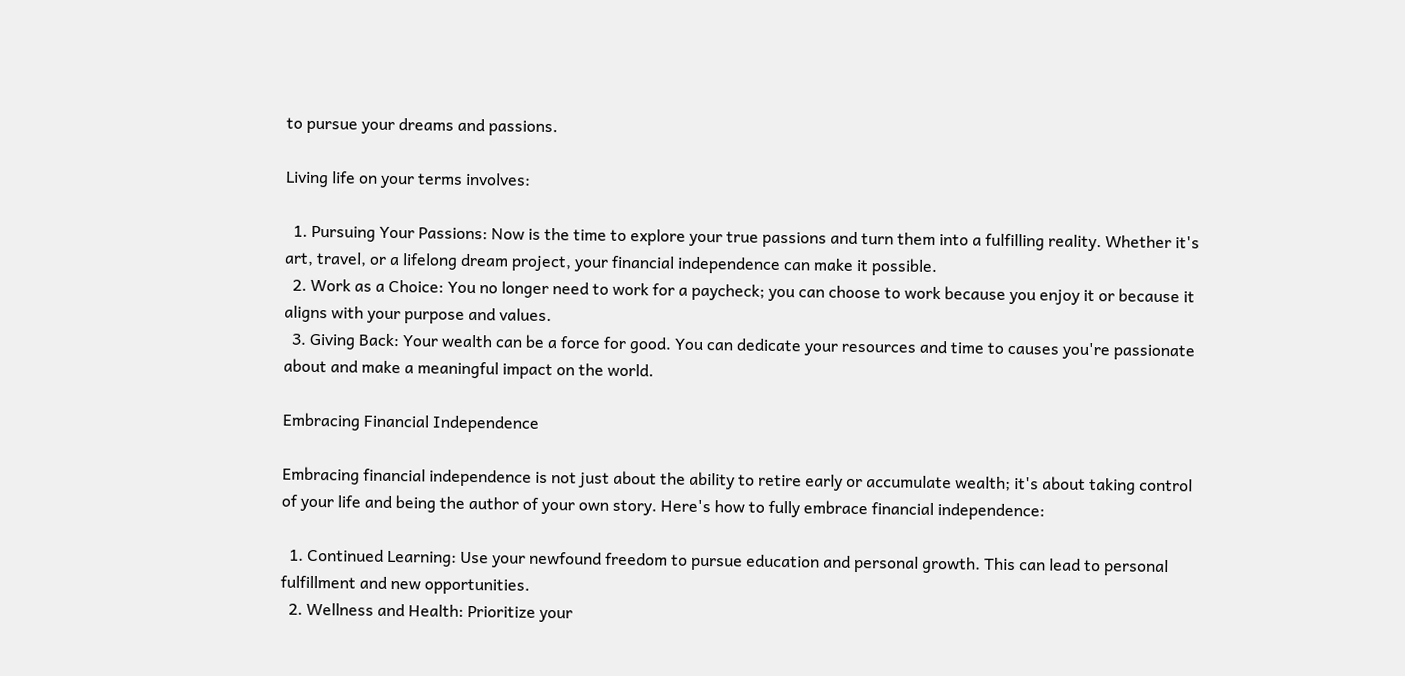to pursue your dreams and passions.

Living life on your terms involves:

  1. Pursuing Your Passions: Now is the time to explore your true passions and turn them into a fulfilling reality. Whether it's art, travel, or a lifelong dream project, your financial independence can make it possible.
  2. Work as a Choice: You no longer need to work for a paycheck; you can choose to work because you enjoy it or because it aligns with your purpose and values.
  3. Giving Back: Your wealth can be a force for good. You can dedicate your resources and time to causes you're passionate about and make a meaningful impact on the world.

Embracing Financial Independence

Embracing financial independence is not just about the ability to retire early or accumulate wealth; it's about taking control of your life and being the author of your own story. Here's how to fully embrace financial independence:

  1. Continued Learning: Use your newfound freedom to pursue education and personal growth. This can lead to personal fulfillment and new opportunities.
  2. Wellness and Health: Prioritize your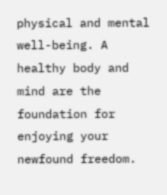physical and mental well-being. A healthy body and mind are the foundation for enjoying your newfound freedom.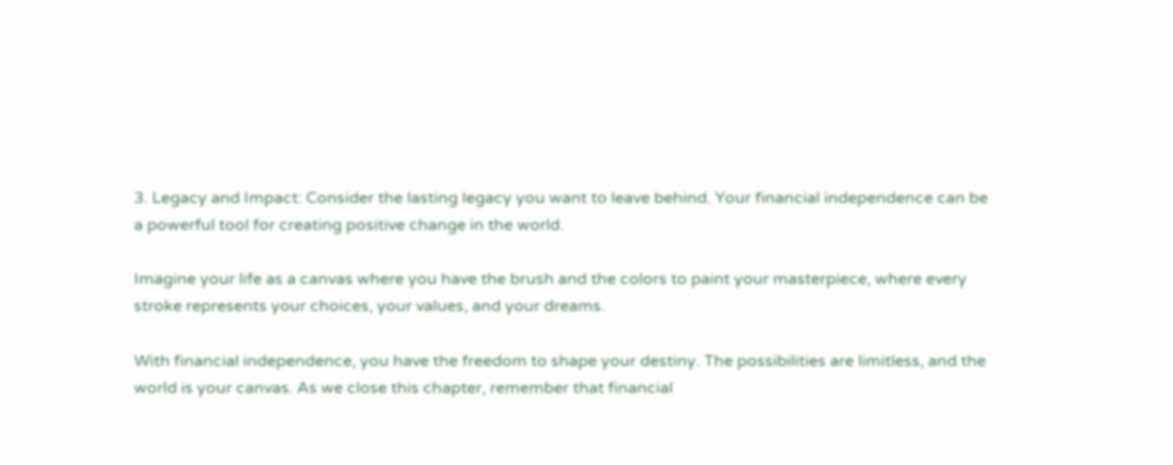3. Legacy and Impact: Consider the lasting legacy you want to leave behind. Your financial independence can be a powerful tool for creating positive change in the world.

Imagine your life as a canvas where you have the brush and the colors to paint your masterpiece, where every stroke represents your choices, your values, and your dreams.

With financial independence, you have the freedom to shape your destiny. The possibilities are limitless, and the world is your canvas. As we close this chapter, remember that financial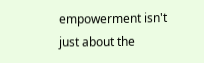empowerment isn't just about the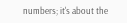numbers; it's about the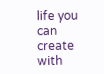life you can create with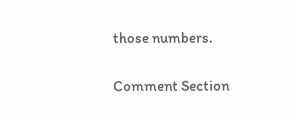those numbers.

Comment Section